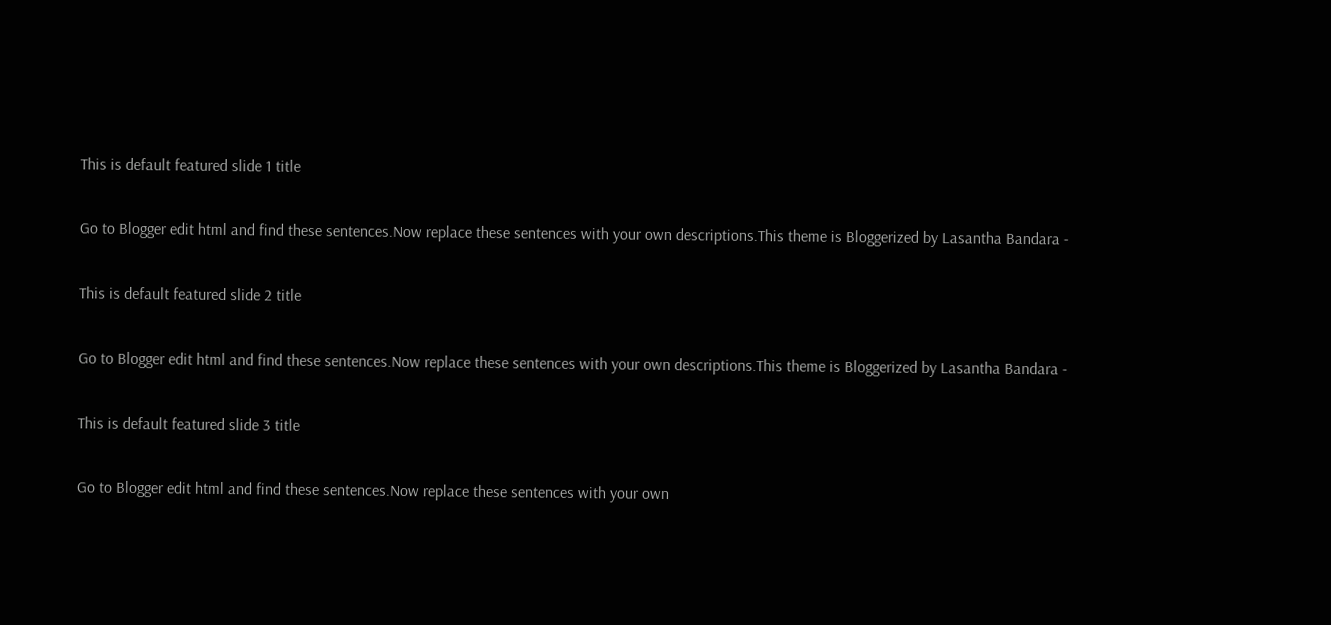This is default featured slide 1 title

Go to Blogger edit html and find these sentences.Now replace these sentences with your own descriptions.This theme is Bloggerized by Lasantha Bandara -

This is default featured slide 2 title

Go to Blogger edit html and find these sentences.Now replace these sentences with your own descriptions.This theme is Bloggerized by Lasantha Bandara -

This is default featured slide 3 title

Go to Blogger edit html and find these sentences.Now replace these sentences with your own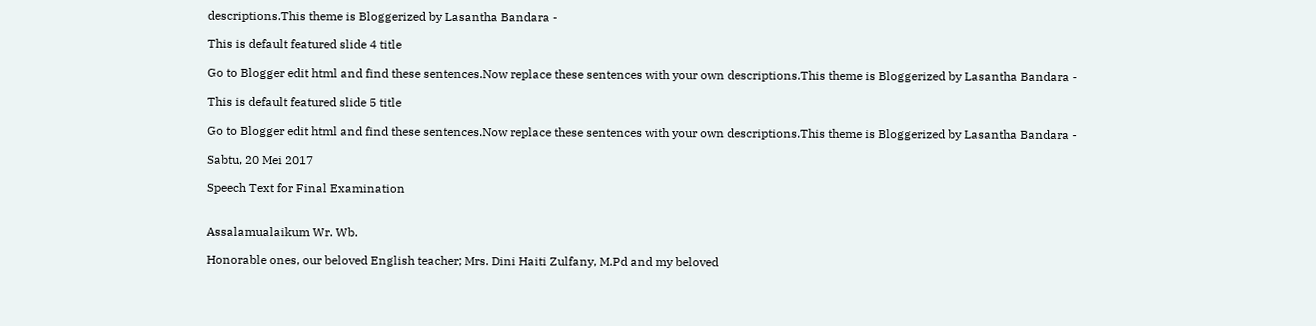descriptions.This theme is Bloggerized by Lasantha Bandara -

This is default featured slide 4 title

Go to Blogger edit html and find these sentences.Now replace these sentences with your own descriptions.This theme is Bloggerized by Lasantha Bandara -

This is default featured slide 5 title

Go to Blogger edit html and find these sentences.Now replace these sentences with your own descriptions.This theme is Bloggerized by Lasantha Bandara -

Sabtu, 20 Mei 2017

Speech Text for Final Examination


Assalamualaikum Wr. Wb.

Honorable ones, our beloved English teacher; Mrs. Dini Haiti Zulfany, M.Pd and my beloved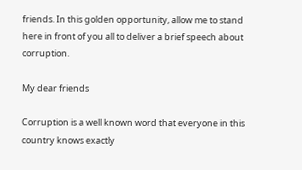friends. In this golden opportunity, allow me to stand here in front of you all to deliver a brief speech about corruption.

My dear friends

Corruption is a well known word that everyone in this country knows exactly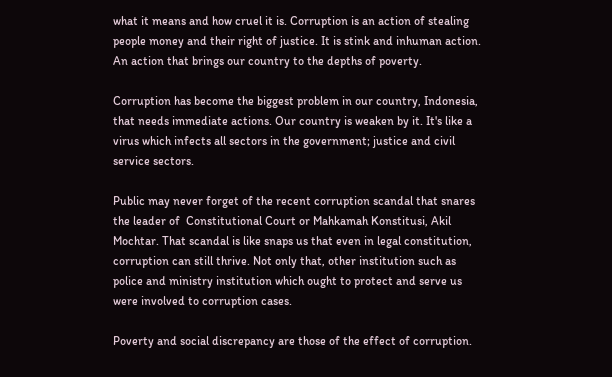what it means and how cruel it is. Corruption is an action of stealing people money and their right of justice. It is stink and inhuman action. An action that brings our country to the depths of poverty.

Corruption has become the biggest problem in our country, Indonesia, that needs immediate actions. Our country is weaken by it. It's like a virus which infects all sectors in the government; justice and civil service sectors.

Public may never forget of the recent corruption scandal that snares the leader of  Constitutional Court or Mahkamah Konstitusi, Akil Mochtar. That scandal is like snaps us that even in legal constitution, corruption can still thrive. Not only that, other institution such as police and ministry institution which ought to protect and serve us were involved to corruption cases.

Poverty and social discrepancy are those of the effect of corruption.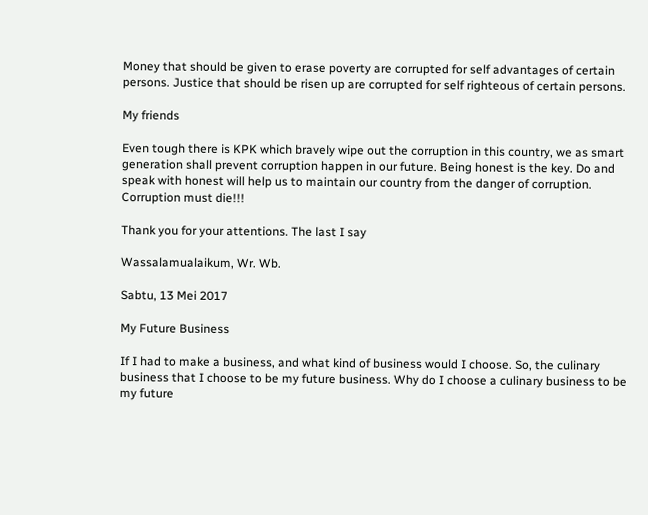Money that should be given to erase poverty are corrupted for self advantages of certain persons. Justice that should be risen up are corrupted for self righteous of certain persons.

My friends

Even tough there is KPK which bravely wipe out the corruption in this country, we as smart generation shall prevent corruption happen in our future. Being honest is the key. Do and speak with honest will help us to maintain our country from the danger of corruption. Corruption must die!!!

Thank you for your attentions. The last I say

Wassalamualaikum, Wr. Wb.

Sabtu, 13 Mei 2017

My Future Business

If I had to make a business, and what kind of business would I choose. So, the culinary business that I choose to be my future business. Why do I choose a culinary business to be my future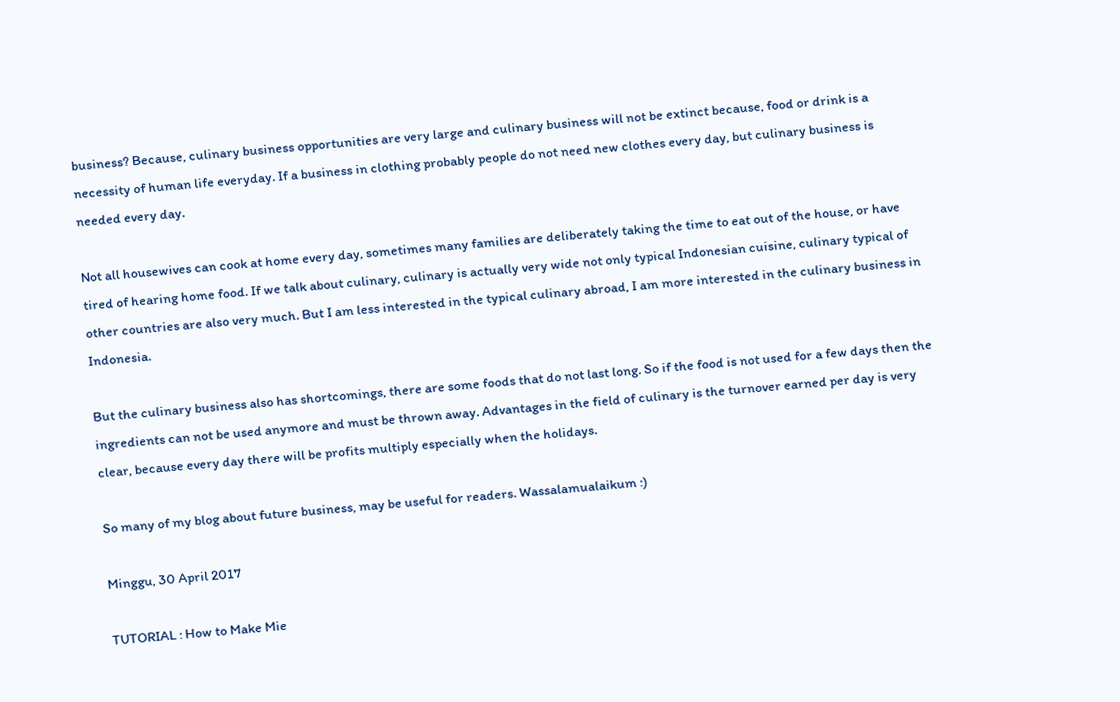business? Because, culinary business opportunities are very large and culinary business will not be extinct because, food or drink is a necessity of human life everyday. If a business in clothing probably people do not need new clothes every day, but culinary business is needed every day.

Not all housewives can cook at home every day, sometimes many families are deliberately taking the time to eat out of the house, or have tired of hearing home food. If we talk about culinary, culinary is actually very wide not only typical Indonesian cuisine, culinary typical of other countries are also very much. But I am less interested in the typical culinary abroad, I am more interested in the culinary business in Indonesia.

But the culinary business also has shortcomings, there are some foods that do not last long. So if the food is not used for a few days then the ingredients can not be used anymore and must be thrown away. Advantages in the field of culinary is the turnover earned per day is very clear, because every day there will be profits multiply especially when the holidays.

So many of my blog about future business, may be useful for readers. Wassalamualaikum :)

Minggu, 30 April 2017

TUTORIAL : How to Make Mie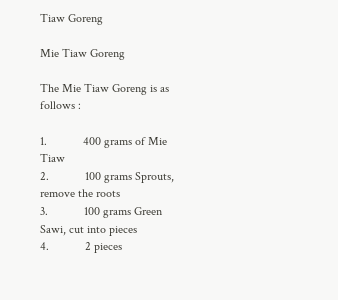Tiaw Goreng

Mie Tiaw Goreng

The Mie Tiaw Goreng is as follows :

1.            400 grams of Mie Tiaw
2.            100 grams Sprouts, remove the roots
3.            100 grams Green Sawi, cut into pieces
4.            2 pieces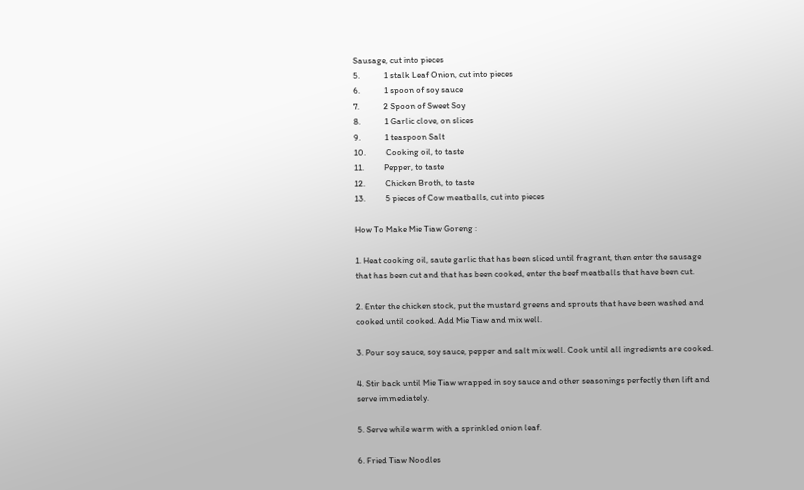Sausage, cut into pieces
5.            1 stalk Leaf Onion, cut into pieces
6.            1 spoon of soy sauce
7.            2 Spoon of Sweet Soy
8.            1 Garlic clove, on slices
9.            1 teaspoon Salt
10.          Cooking oil, to taste
11.          Pepper, to taste
12.          Chicken Broth, to taste
13.          5 pieces of Cow meatballs, cut into pieces

How To Make Mie Tiaw Goreng :

1. Heat cooking oil, saute garlic that has been sliced until fragrant, then enter the sausage that has been cut and that has been cooked, enter the beef meatballs that have been cut.

2. Enter the chicken stock, put the mustard greens and sprouts that have been washed and cooked until cooked. Add Mie Tiaw and mix well.

3. Pour soy sauce, soy sauce, pepper and salt mix well. Cook until all ingredients are cooked.

4. Stir back until Mie Tiaw wrapped in soy sauce and other seasonings perfectly then lift and serve immediately.

5. Serve while warm with a sprinkled onion leaf.

6. Fried Tiaw Noodles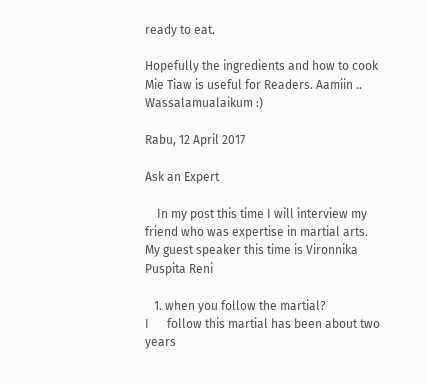ready to eat.

Hopefully the ingredients and how to cook Mie Tiaw is useful for Readers. Aamiin .. Wassalamualaikum :)

Rabu, 12 April 2017

Ask an Expert

    In my post this time I will interview my friend who was expertise in martial arts. My guest speaker this time is Vironnika Puspita Reni

   1. when you follow the martial?
I      follow this martial has been about two years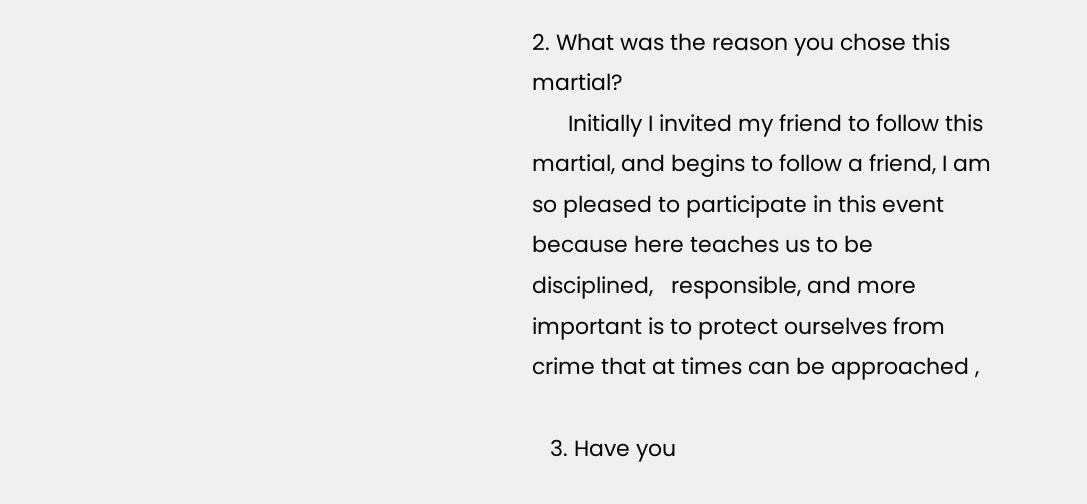2. What was the reason you chose this martial?
      Initially I invited my friend to follow this martial, and begins to follow a friend, I am  so pleased to participate in this event because here teaches us to be disciplined,   responsible, and more important is to protect ourselves from crime that at times can be approached ,

   3. Have you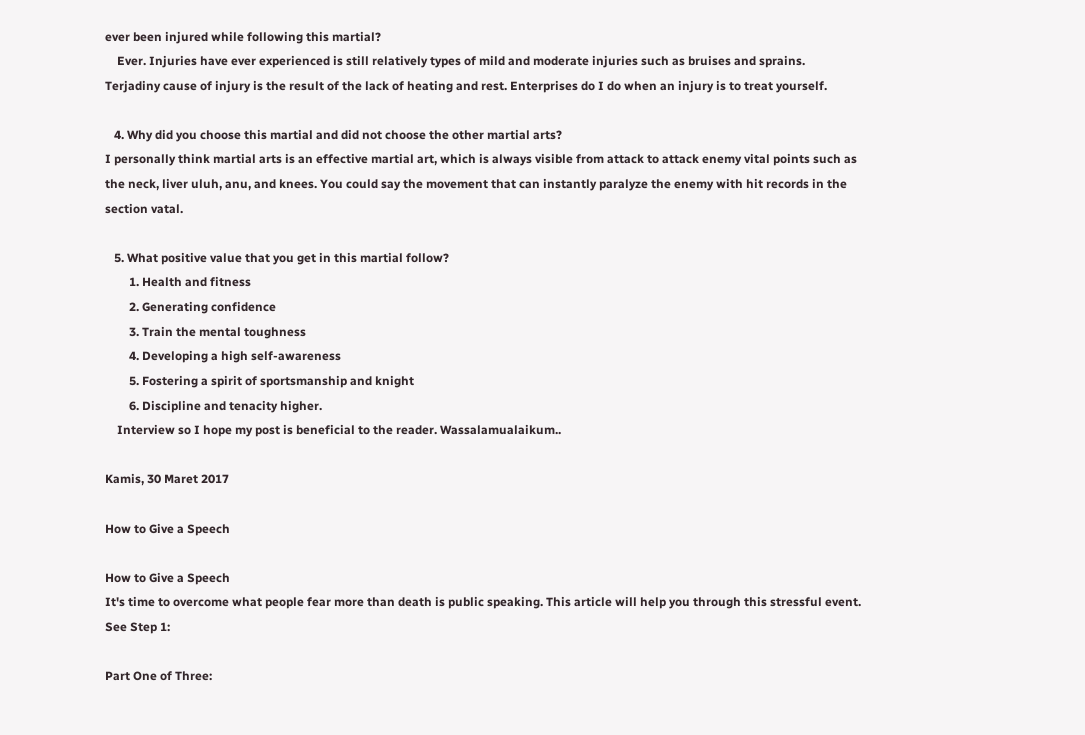ever been injured while following this martial?
    Ever. Injuries have ever experienced is still relatively types of mild and moderate injuries such as bruises and sprains. Terjadiny cause of injury is the result of the lack of heating and rest. Enterprises do I do when an injury is to treat yourself.

   4. Why did you choose this martial and did not choose the other martial arts?
I personally think martial arts is an effective martial art, which is always visible from attack to attack enemy vital points such as the neck, liver uluh, anu, and knees. You could say the movement that can instantly paralyze the enemy with hit records in the section vatal.

   5. What positive value that you get in this martial follow?
        1. Health and fitness
        2. Generating confidence
        3. Train the mental toughness
        4. Developing a high self-awareness
        5. Fostering a spirit of sportsmanship and knight
        6. Discipline and tenacity higher.
    Interview so I hope my post is beneficial to the reader. Wassalamualaikum..

Kamis, 30 Maret 2017

How to Give a Speech

How to Give a Speech
It's time to overcome what people fear more than death is public speaking. This article will help you through this stressful event. See Step 1:

Part One of Three: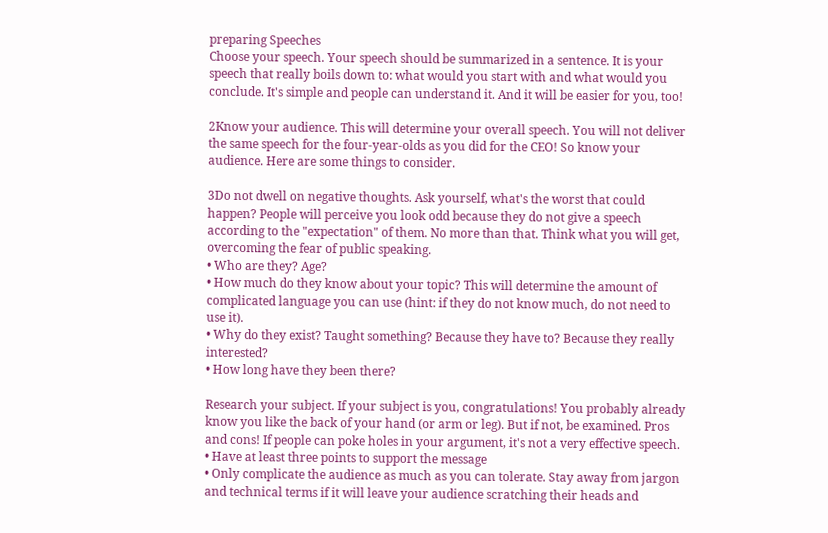preparing Speeches
Choose your speech. Your speech should be summarized in a sentence. It is your speech that really boils down to: what would you start with and what would you conclude. It's simple and people can understand it. And it will be easier for you, too!

2Know your audience. This will determine your overall speech. You will not deliver the same speech for the four-year-olds as you did for the CEO! So know your audience. Here are some things to consider.

3Do not dwell on negative thoughts. Ask yourself, what's the worst that could happen? People will perceive you look odd because they do not give a speech according to the "expectation" of them. No more than that. Think what you will get, overcoming the fear of public speaking.
• Who are they? Age?
• How much do they know about your topic? This will determine the amount of complicated language you can use (hint: if they do not know much, do not need to use it).
• Why do they exist? Taught something? Because they have to? Because they really interested?
• How long have they been there?

Research your subject. If your subject is you, congratulations! You probably already know you like the back of your hand (or arm or leg). But if not, be examined. Pros and cons! If people can poke holes in your argument, it's not a very effective speech.
• Have at least three points to support the message
• Only complicate the audience as much as you can tolerate. Stay away from jargon and technical terms if it will leave your audience scratching their heads and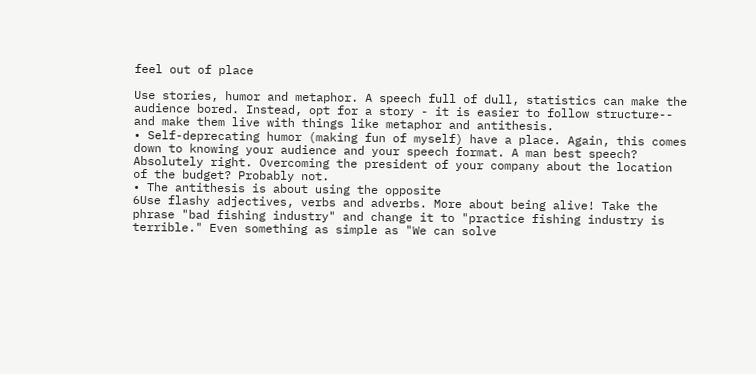feel out of place

Use stories, humor and metaphor. A speech full of dull, statistics can make the audience bored. Instead, opt for a story - it is easier to follow structure-- and make them live with things like metaphor and antithesis.
• Self-deprecating humor (making fun of myself) have a place. Again, this comes down to knowing your audience and your speech format. A man best speech? Absolutely right. Overcoming the president of your company about the location of the budget? Probably not.
• The antithesis is about using the opposite
6Use flashy adjectives, verbs and adverbs. More about being alive! Take the phrase "bad fishing industry" and change it to "practice fishing industry is terrible." Even something as simple as "We can solve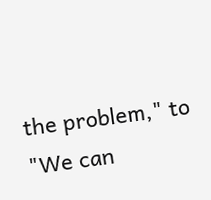the problem," to "We can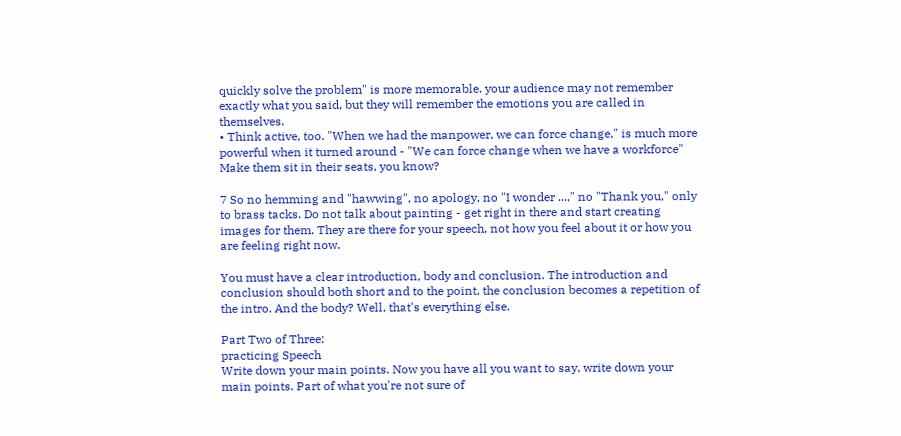quickly solve the problem" is more memorable. your audience may not remember exactly what you said, but they will remember the emotions you are called in themselves.
• Think active, too. "When we had the manpower, we can force change," is much more powerful when it turned around - "We can force change when we have a workforce" Make them sit in their seats, you know?

7 So no hemming and "hawwing", no apology, no "I wonder ...," no "Thank you," only to brass tacks. Do not talk about painting - get right in there and start creating images for them. They are there for your speech, not how you feel about it or how you are feeling right now.

You must have a clear introduction, body and conclusion. The introduction and conclusion should both short and to the point, the conclusion becomes a repetition of the intro. And the body? Well, that's everything else.

Part Two of Three:
practicing Speech
Write down your main points. Now you have all you want to say, write down your main points. Part of what you're not sure of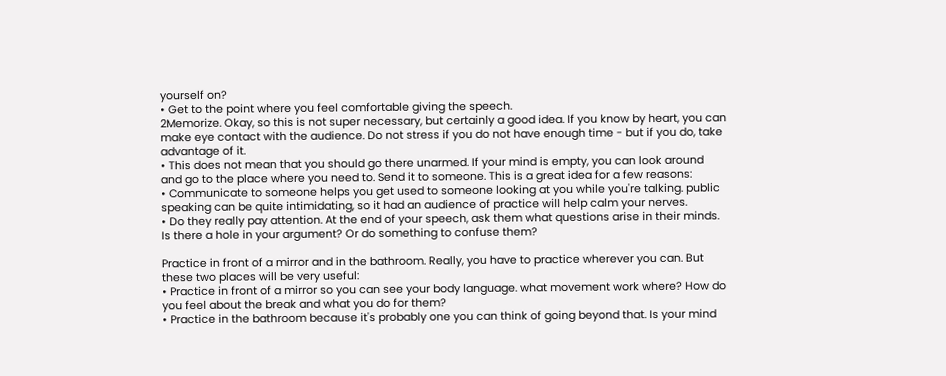yourself on?
• Get to the point where you feel comfortable giving the speech.
2Memorize. Okay, so this is not super necessary, but certainly a good idea. If you know by heart, you can make eye contact with the audience. Do not stress if you do not have enough time - but if you do, take advantage of it.
• This does not mean that you should go there unarmed. If your mind is empty, you can look around and go to the place where you need to. Send it to someone. This is a great idea for a few reasons:
• Communicate to someone helps you get used to someone looking at you while you're talking. public speaking can be quite intimidating, so it had an audience of practice will help calm your nerves.
• Do they really pay attention. At the end of your speech, ask them what questions arise in their minds. Is there a hole in your argument? Or do something to confuse them?

Practice in front of a mirror and in the bathroom. Really, you have to practice wherever you can. But these two places will be very useful:
• Practice in front of a mirror so you can see your body language. what movement work where? How do you feel about the break and what you do for them?
• Practice in the bathroom because it's probably one you can think of going beyond that. Is your mind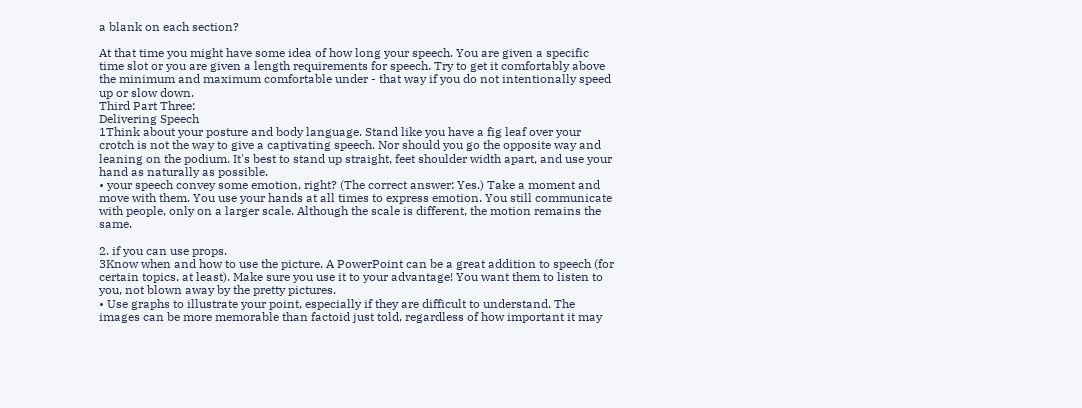a blank on each section?

At that time you might have some idea of how long your speech. You are given a specific time slot or you are given a length requirements for speech. Try to get it comfortably above the minimum and maximum comfortable under - that way if you do not intentionally speed up or slow down.
Third Part Three:
Delivering Speech
1Think about your posture and body language. Stand like you have a fig leaf over your crotch is not the way to give a captivating speech. Nor should you go the opposite way and leaning on the podium. It's best to stand up straight, feet shoulder width apart, and use your hand as naturally as possible.
• your speech convey some emotion, right? (The correct answer: Yes.) Take a moment and move with them. You use your hands at all times to express emotion. You still communicate with people, only on a larger scale. Although the scale is different, the motion remains the same.

2. if you can use props.
3Know when and how to use the picture. A PowerPoint can be a great addition to speech (for certain topics, at least). Make sure you use it to your advantage! You want them to listen to you, not blown away by the pretty pictures.
• Use graphs to illustrate your point, especially if they are difficult to understand. The images can be more memorable than factoid just told, regardless of how important it may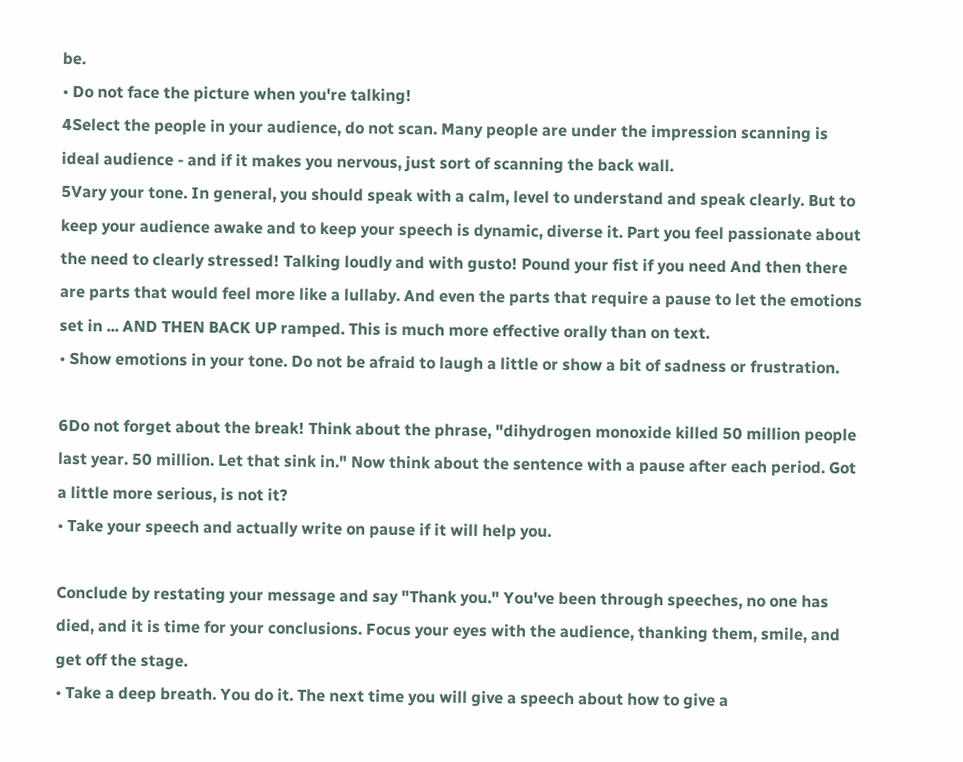be.
• Do not face the picture when you're talking!
4Select the people in your audience, do not scan. Many people are under the impression scanning is ideal audience - and if it makes you nervous, just sort of scanning the back wall.
5Vary your tone. In general, you should speak with a calm, level to understand and speak clearly. But to keep your audience awake and to keep your speech is dynamic, diverse it. Part you feel passionate about the need to clearly stressed! Talking loudly and with gusto! Pound your fist if you need And then there are parts that would feel more like a lullaby. And even the parts that require a pause to let the emotions set in ... AND THEN BACK UP ramped. This is much more effective orally than on text.
• Show emotions in your tone. Do not be afraid to laugh a little or show a bit of sadness or frustration.

6Do not forget about the break! Think about the phrase, "dihydrogen monoxide killed 50 million people last year. 50 million. Let that sink in." Now think about the sentence with a pause after each period. Got a little more serious, is not it?
• Take your speech and actually write on pause if it will help you.

Conclude by restating your message and say "Thank you." You've been through speeches, no one has died, and it is time for your conclusions. Focus your eyes with the audience, thanking them, smile, and get off the stage.
• Take a deep breath. You do it. The next time you will give a speech about how to give a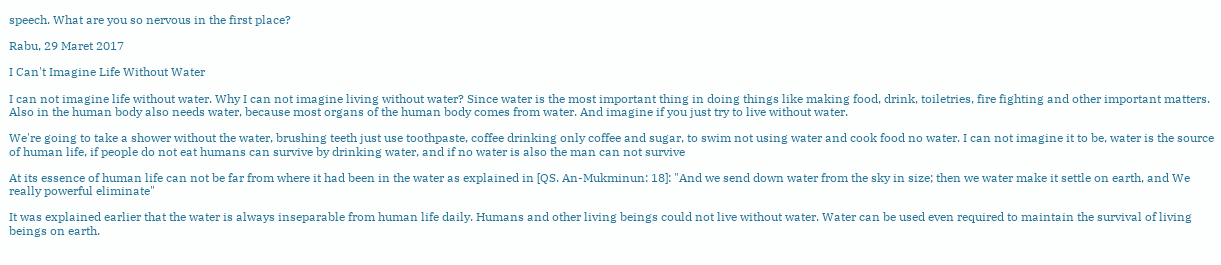speech. What are you so nervous in the first place?

Rabu, 29 Maret 2017

I Can't Imagine Life Without Water

I can not imagine life without water. Why I can not imagine living without water? Since water is the most important thing in doing things like making food, drink, toiletries, fire fighting and other important matters. Also in the human body also needs water, because most organs of the human body comes from water. And imagine if you just try to live without water.

We're going to take a shower without the water, brushing teeth just use toothpaste, coffee drinking only coffee and sugar, to swim not using water and cook food no water. I can not imagine it to be, water is the source of human life, if people do not eat humans can survive by drinking water, and if no water is also the man can not survive

At its essence of human life can not be far from where it had been in the water as explained in [QS. An-Mukminun: 18]: "And we send down water from the sky in size; then we water make it settle on earth, and We really powerful eliminate"

It was explained earlier that the water is always inseparable from human life daily. Humans and other living beings could not live without water. Water can be used even required to maintain the survival of living beings on earth.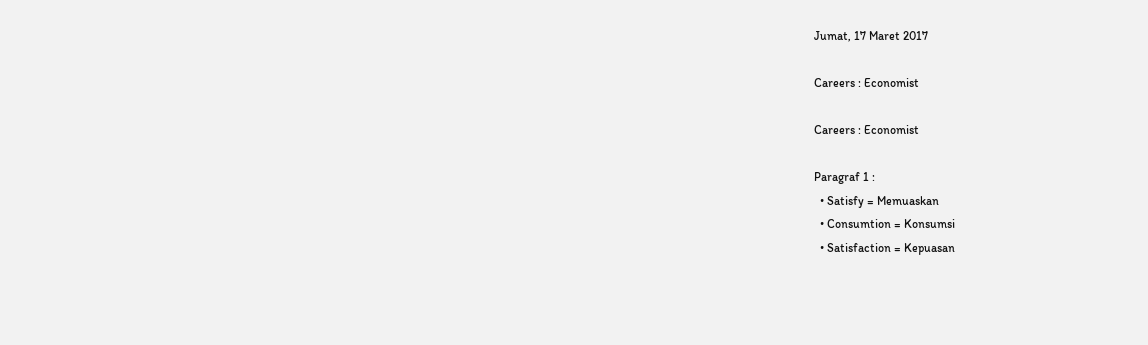Jumat, 17 Maret 2017

Careers : Economist

Careers : Economist

Paragraf 1 :
  • Satisfy = Memuaskan
  • Consumtion = Konsumsi
  • Satisfaction = Kepuasan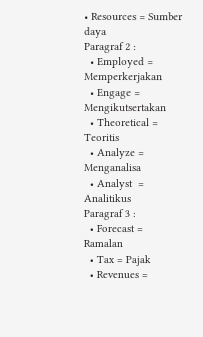• Resources = Sumber daya
Paragraf 2 :
  • Employed = Memperkerjakan
  • Engage = Mengikutsertakan
  • Theoretical = Teoritis
  • Analyze = Menganalisa
  • Analyst  = Analitikus
Paragraf 3 :
  • Forecast = Ramalan
  • Tax = Pajak
  • Revenues =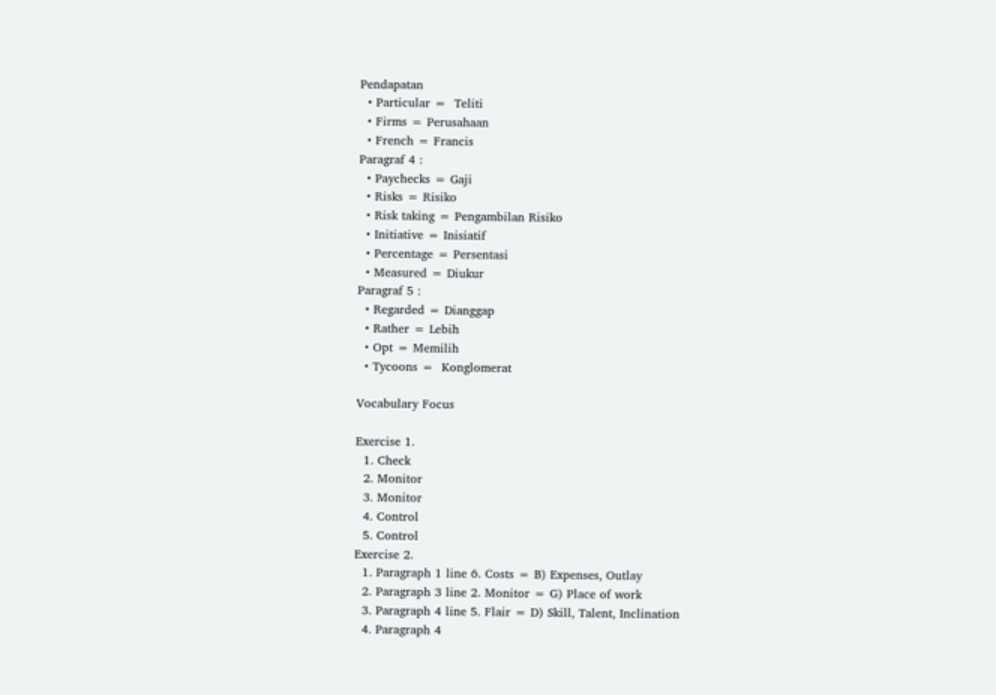Pendapatan
  • Particular =  Teliti
  • Firms = Perusahaan
  • French = Francis
Paragraf 4 :
  • Paychecks = Gaji
  • Risks = Risiko
  • Risk taking = Pengambilan Risiko
  • Initiative = Inisiatif
  • Percentage = Persentasi
  • Measured = Diukur
Paragraf 5 :
  • Regarded = Dianggap
  • Rather = Lebih
  • Opt = Memilih
  • Tycoons =  Konglomerat

Vocabulary Focus

Exercise 1.
  1. Check
  2. Monitor
  3. Monitor
  4. Control
  5. Control
Exercise 2.
  1. Paragraph 1 line 6. Costs = B) Expenses, Outlay
  2. Paragraph 3 line 2. Monitor = G) Place of work
  3. Paragraph 4 line 5. Flair = D) Skill, Talent, Inclination
  4. Paragraph 4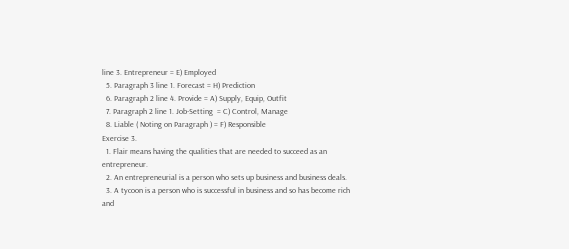line 3. Entrepreneur = E) Employed
  5. Paragraph 3 line 1. Forecast = H) Prediction
  6. Paragraph 2 line 4. Provide = A) Supply, Equip, Outfit
  7. Paragraph 2 line 1. Job-Setting  = C) Control, Manage
  8. Liable ( Noting on Paragraph ) = F) Responsible
Exercise 3.
  1. Flair means having the qualities that are needed to succeed as an entrepreneur.
  2. An entrepreneurial is a person who sets up business and business deals.
  3. A tycoon is a person who is successful in business and so has become rich and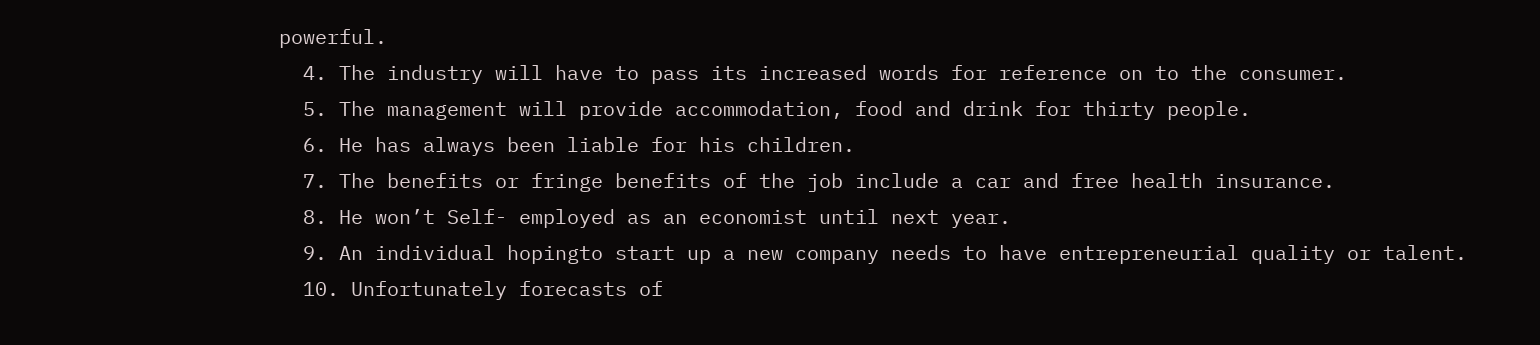powerful.
  4. The industry will have to pass its increased words for reference on to the consumer.
  5. The management will provide accommodation, food and drink for thirty people.
  6. He has always been liable for his children.
  7. The benefits or fringe benefits of the job include a car and free health insurance.
  8. He won’t Self- employed as an economist until next year.
  9. An individual hopingto start up a new company needs to have entrepreneurial quality or talent.
  10. Unfortunately forecasts of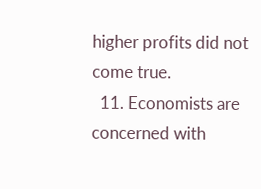higher profits did not come true.
  11. Economists are concerned with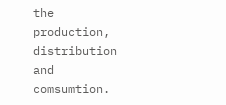the production, distribution and comsumtion.